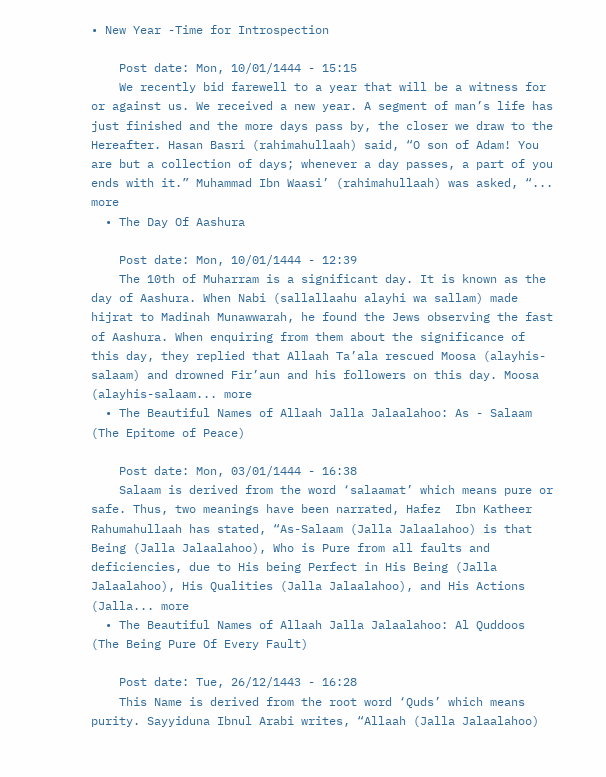• New Year -Time for Introspection

    Post date: Mon, 10/01/1444 - 15:15
    We recently bid farewell to a year that will be a witness for or against us. We received a new year. A segment of man’s life has just finished and the more days pass by, the closer we draw to the Hereafter. Hasan Basri (rahimahullaah) said, “O son of Adam! You are but a collection of days; whenever a day passes, a part of you ends with it.” Muhammad Ibn Waasi’ (rahimahullaah) was asked, “... more
  • The Day Of Aashura

    Post date: Mon, 10/01/1444 - 12:39
    The 10th of Muharram is a significant day. It is known as the day of Aashura. When Nabi (sallallaahu alayhi wa sallam) made hijrat to Madinah Munawwarah, he found the Jews observing the fast of Aashura. When enquiring from them about the significance of this day, they replied that Allaah Ta’ala rescued Moosa (alayhis-salaam) and drowned Fir’aun and his followers on this day. Moosa (alayhis-salaam... more
  • The Beautiful Names of Allaah Jalla Jalaalahoo: As - Salaam (The Epitome of Peace)

    Post date: Mon, 03/01/1444 - 16:38
    Salaam is derived from the word ‘salaamat’ which means pure or safe. Thus, two meanings have been narrated, Hafez  Ibn Katheer Rahumahullaah has stated, “As-Salaam (Jalla Jalaalahoo) is that Being (Jalla Jalaalahoo), Who is Pure from all faults and deficiencies, due to His being Perfect in His Being (Jalla Jalaalahoo), His Qualities (Jalla Jalaalahoo), and His Actions (Jalla... more
  • The Beautiful Names of Allaah Jalla Jalaalahoo: Al Quddoos (The Being Pure Of Every Fault)

    Post date: Tue, 26/12/1443 - 16:28
    This Name is derived from the root word ‘Quds’ which means purity. Sayyiduna Ibnul Arabi writes, “Allaah (Jalla Jalaalahoo)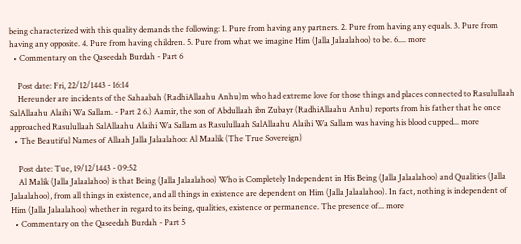being characterized with this quality demands the following: 1. Pure from having any partners. 2. Pure from having any equals. 3. Pure from having any opposite. 4. Pure from having children. 5. Pure from what we imagine Him (Jalla Jalaalahoo) to be. 6.... more
  • Commentary on the Qaseedah Burdah - Part 6

    Post date: Fri, 22/12/1443 - 16:14
    Hereunder are incidents of the Sahaabah (RadhiAllaahu Anhu)m who had extreme love for those things and places connected to Rasulullaah SalAllaahu Alaihi Wa Sallam. - Part 2 6.) Aamir, the son of Abdullaah ibn Zubayr (RadhiAllaahu Anhu) reports from his father that he once approached Rasulullaah SalAllaahu Alaihi Wa Sallam as Rasulullaah SalAllaahu Alaihi Wa Sallam was having his blood cupped... more
  • The Beautiful Names of Allaah Jalla Jalaalahoo: Al Maalik (The True Sovereign)

    Post date: Tue, 19/12/1443 - 09:52
    Al Malik (Jalla Jalaalahoo) is that Being (Jalla Jalaalahoo) Who is Completely Independent in His Being (Jalla Jalaalahoo) and Qualities (Jalla Jalaalahoo), from all things in existence, and all things in existence are dependent on Him (Jalla Jalaalahoo). In fact, nothing is independent of Him (Jalla Jalaalahoo) whether in regard to its being, qualities, existence or permanence. The presence of... more
  • Commentary on the Qaseedah Burdah - Part 5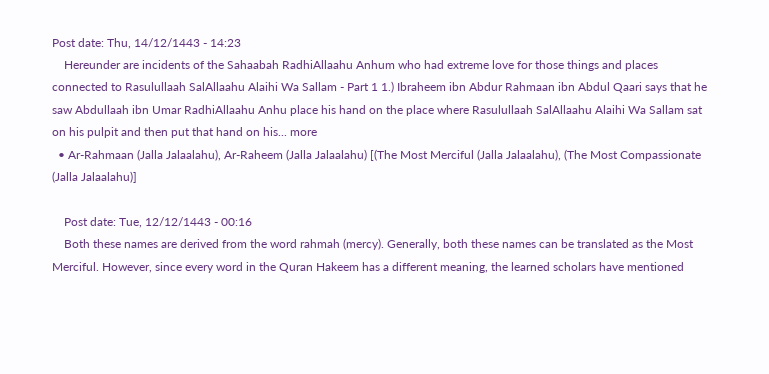Post date: Thu, 14/12/1443 - 14:23
    Hereunder are incidents of the Sahaabah RadhiAllaahu Anhum who had extreme love for those things and places connected to Rasulullaah SalAllaahu Alaihi Wa Sallam - Part 1 1.) Ibraheem ibn Abdur Rahmaan ibn Abdul Qaari says that he saw Abdullaah ibn Umar RadhiAllaahu Anhu place his hand on the place where Rasulullaah SalAllaahu Alaihi Wa Sallam sat on his pulpit and then put that hand on his... more
  • Ar-Rahmaan (Jalla Jalaalahu), Ar-Raheem (Jalla Jalaalahu) [(The Most Merciful (Jalla Jalaalahu), (The Most Compassionate (Jalla Jalaalahu)]

    Post date: Tue, 12/12/1443 - 00:16
    Both these names are derived from the word rahmah (mercy). Generally, both these names can be translated as the Most Merciful. However, since every word in the Quran Hakeem has a different meaning, the learned scholars have mentioned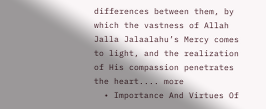differences between them, by which the vastness of Allah Jalla Jalaalahu’s Mercy comes to light, and the realization of His compassion penetrates the heart.... more
  • Importance And Virtues Of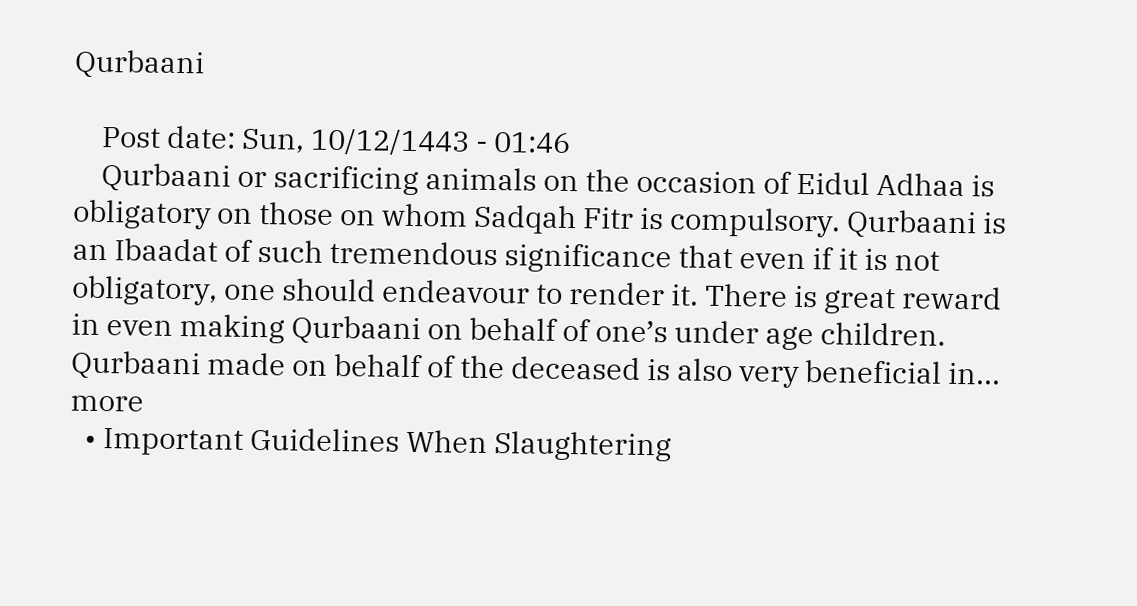Qurbaani

    Post date: Sun, 10/12/1443 - 01:46
    Qurbaani or sacrificing animals on the occasion of Eidul Adhaa is obligatory on those on whom Sadqah Fitr is compulsory. Qurbaani is an Ibaadat of such tremendous significance that even if it is not obligatory, one should endeavour to render it. There is great reward in even making Qurbaani on behalf of one’s under age children. Qurbaani made on behalf of the deceased is also very beneficial in... more
  • Important Guidelines When Slaughtering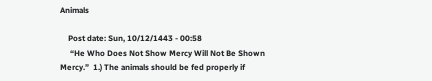Animals

    Post date: Sun, 10/12/1443 - 00:58
     “He Who Does Not Show Mercy Will Not Be Shown Mercy.”  1.) The animals should be fed properly if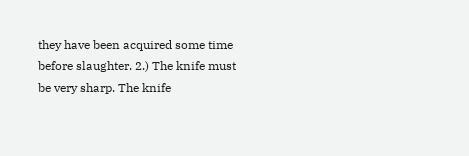they have been acquired some time before slaughter. 2.) The knife must be very sharp. The knife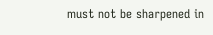must not be sharpened in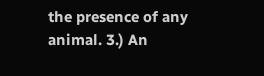the presence of any animal. 3.) An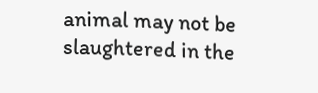animal may not be slaughtered in the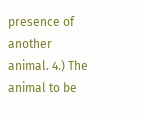presence of another animal. 4.) The animal to be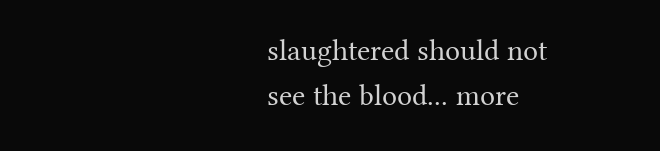slaughtered should not see the blood... more